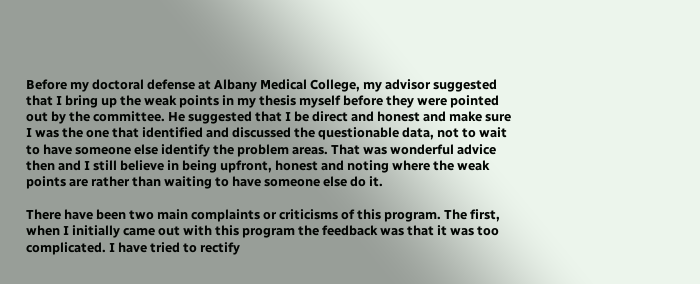Before my doctoral defense at Albany Medical College, my advisor suggested that I bring up the weak points in my thesis myself before they were pointed out by the committee. He suggested that I be direct and honest and make sure I was the one that identified and discussed the questionable data, not to wait to have someone else identify the problem areas. That was wonderful advice then and I still believe in being upfront, honest and noting where the weak points are rather than waiting to have someone else do it.

There have been two main complaints or criticisms of this program. The first, when I initially came out with this program the feedback was that it was too complicated. I have tried to rectify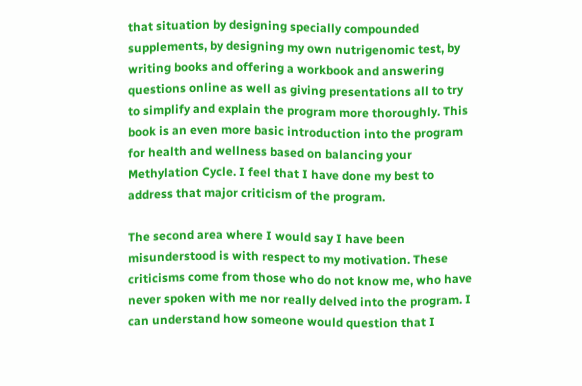that situation by designing specially compounded supplements, by designing my own nutrigenomic test, by writing books and offering a workbook and answering questions online as well as giving presentations all to try to simplify and explain the program more thoroughly. This book is an even more basic introduction into the program for health and wellness based on balancing your Methylation Cycle. I feel that I have done my best to address that major criticism of the program.

The second area where I would say I have been misunderstood is with respect to my motivation. These criticisms come from those who do not know me, who have never spoken with me nor really delved into the program. I can understand how someone would question that I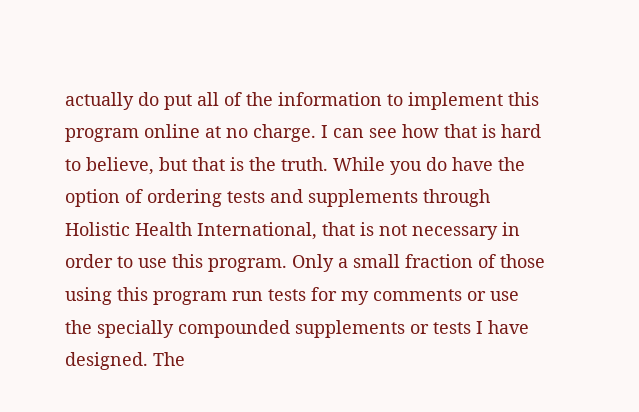actually do put all of the information to implement this program online at no charge. I can see how that is hard to believe, but that is the truth. While you do have the option of ordering tests and supplements through Holistic Health International, that is not necessary in order to use this program. Only a small fraction of those using this program run tests for my comments or use the specially compounded supplements or tests I have designed. The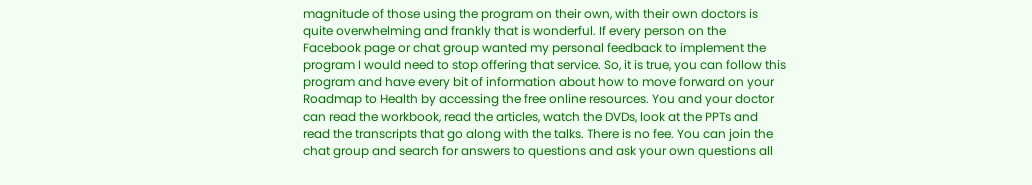magnitude of those using the program on their own, with their own doctors is quite overwhelming and frankly that is wonderful. If every person on the Facebook page or chat group wanted my personal feedback to implement the program I would need to stop offering that service. So, it is true, you can follow this program and have every bit of information about how to move forward on your Roadmap to Health by accessing the free online resources. You and your doctor can read the workbook, read the articles, watch the DVDs, look at the PPTs and read the transcripts that go along with the talks. There is no fee. You can join the chat group and search for answers to questions and ask your own questions all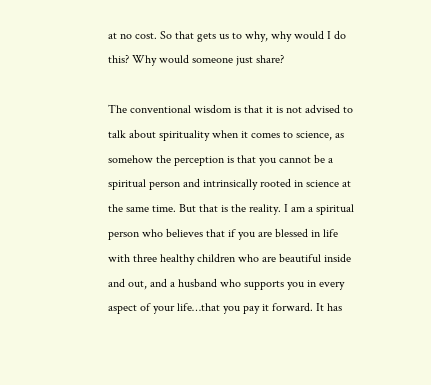at no cost. So that gets us to why, why would I do this? Why would someone just share?

The conventional wisdom is that it is not advised to talk about spirituality when it comes to science, as somehow the perception is that you cannot be a spiritual person and intrinsically rooted in science at the same time. But that is the reality. I am a spiritual person who believes that if you are blessed in life with three healthy children who are beautiful inside and out, and a husband who supports you in every aspect of your life…that you pay it forward. It has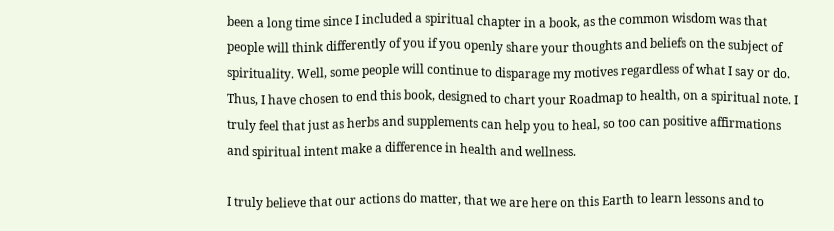been a long time since I included a spiritual chapter in a book, as the common wisdom was that people will think differently of you if you openly share your thoughts and beliefs on the subject of spirituality. Well, some people will continue to disparage my motives regardless of what I say or do. Thus, I have chosen to end this book, designed to chart your Roadmap to health, on a spiritual note. I truly feel that just as herbs and supplements can help you to heal, so too can positive affirmations and spiritual intent make a difference in health and wellness.

I truly believe that our actions do matter, that we are here on this Earth to learn lessons and to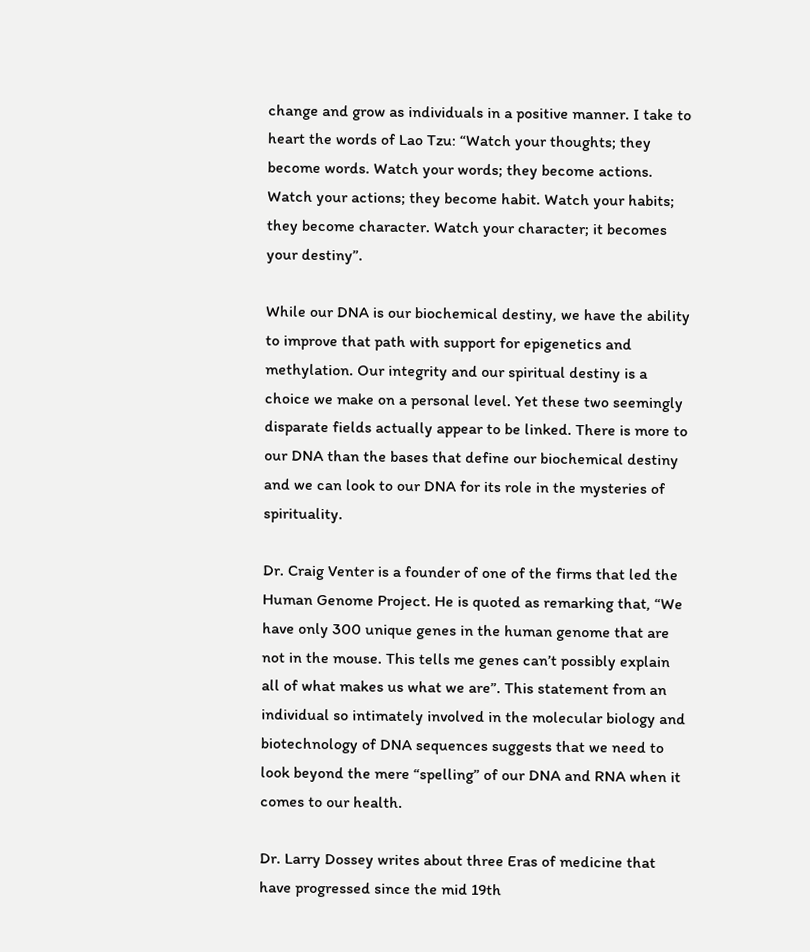change and grow as individuals in a positive manner. I take to heart the words of Lao Tzu: “Watch your thoughts; they become words. Watch your words; they become actions. Watch your actions; they become habit. Watch your habits; they become character. Watch your character; it becomes your destiny”.

While our DNA is our biochemical destiny, we have the ability to improve that path with support for epigenetics and methylation. Our integrity and our spiritual destiny is a choice we make on a personal level. Yet these two seemingly disparate fields actually appear to be linked. There is more to our DNA than the bases that define our biochemical destiny and we can look to our DNA for its role in the mysteries of spirituality.

Dr. Craig Venter is a founder of one of the firms that led the Human Genome Project. He is quoted as remarking that, “We have only 300 unique genes in the human genome that are not in the mouse. This tells me genes can’t possibly explain all of what makes us what we are”. This statement from an individual so intimately involved in the molecular biology and biotechnology of DNA sequences suggests that we need to look beyond the mere “spelling” of our DNA and RNA when it comes to our health.

Dr. Larry Dossey writes about three Eras of medicine that have progressed since the mid 19th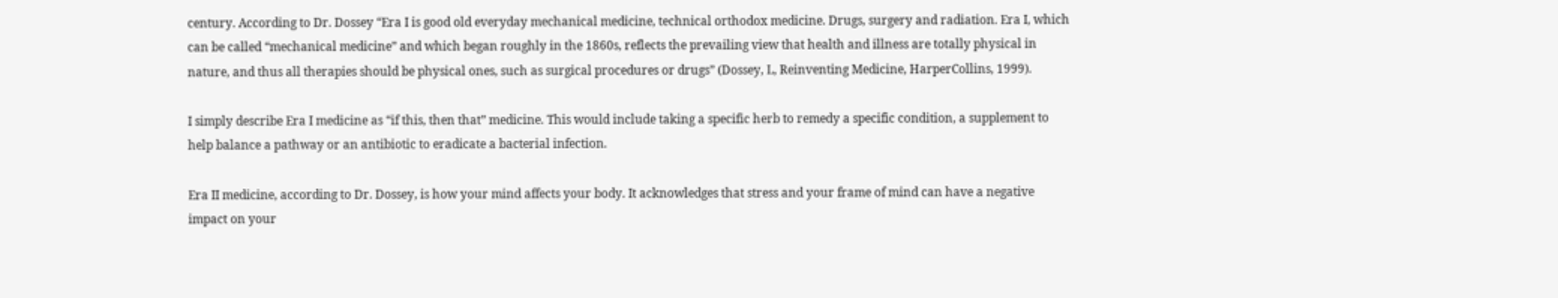century. According to Dr. Dossey “Era I is good old everyday mechanical medicine, technical orthodox medicine. Drugs, surgery and radiation. Era I, which can be called “mechanical medicine” and which began roughly in the 1860s, reflects the prevailing view that health and illness are totally physical in nature, and thus all therapies should be physical ones, such as surgical procedures or drugs” (Dossey, L, Reinventing Medicine, HarperCollins, 1999).

I simply describe Era I medicine as “if this, then that” medicine. This would include taking a specific herb to remedy a specific condition, a supplement to help balance a pathway or an antibiotic to eradicate a bacterial infection.

Era II medicine, according to Dr. Dossey, is how your mind affects your body. It acknowledges that stress and your frame of mind can have a negative impact on your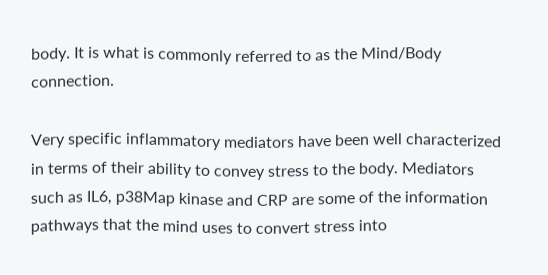body. It is what is commonly referred to as the Mind/Body connection.

Very specific inflammatory mediators have been well characterized in terms of their ability to convey stress to the body. Mediators such as IL6, p38Map kinase and CRP are some of the information pathways that the mind uses to convert stress into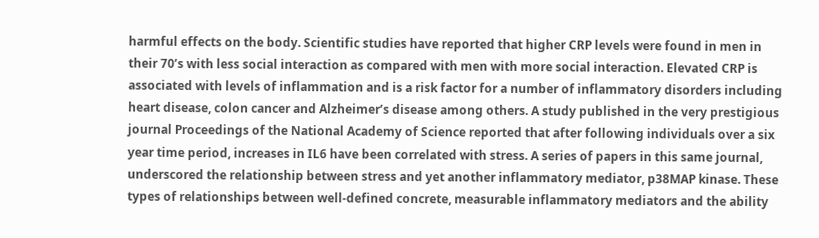harmful effects on the body. Scientific studies have reported that higher CRP levels were found in men in their 70’s with less social interaction as compared with men with more social interaction. Elevated CRP is associated with levels of inflammation and is a risk factor for a number of inflammatory disorders including heart disease, colon cancer and Alzheimer’s disease among others. A study published in the very prestigious journal Proceedings of the National Academy of Science reported that after following individuals over a six year time period, increases in IL6 have been correlated with stress. A series of papers in this same journal, underscored the relationship between stress and yet another inflammatory mediator, p38MAP kinase. These types of relationships between well-defined concrete, measurable inflammatory mediators and the ability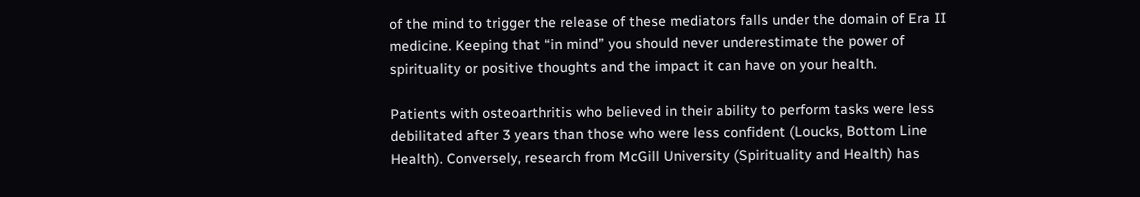of the mind to trigger the release of these mediators falls under the domain of Era II medicine. Keeping that “in mind” you should never underestimate the power of spirituality or positive thoughts and the impact it can have on your health.

Patients with osteoarthritis who believed in their ability to perform tasks were less debilitated after 3 years than those who were less confident (Loucks, Bottom Line Health). Conversely, research from McGill University (Spirituality and Health) has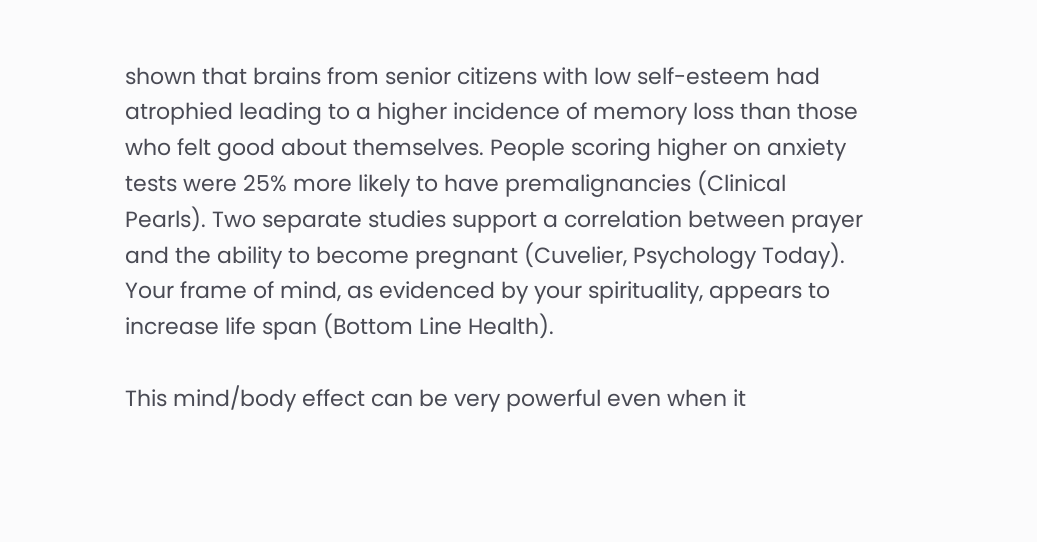shown that brains from senior citizens with low self-esteem had atrophied leading to a higher incidence of memory loss than those who felt good about themselves. People scoring higher on anxiety tests were 25% more likely to have premalignancies (Clinical Pearls). Two separate studies support a correlation between prayer and the ability to become pregnant (Cuvelier, Psychology Today). Your frame of mind, as evidenced by your spirituality, appears to increase life span (Bottom Line Health).

This mind/body effect can be very powerful even when it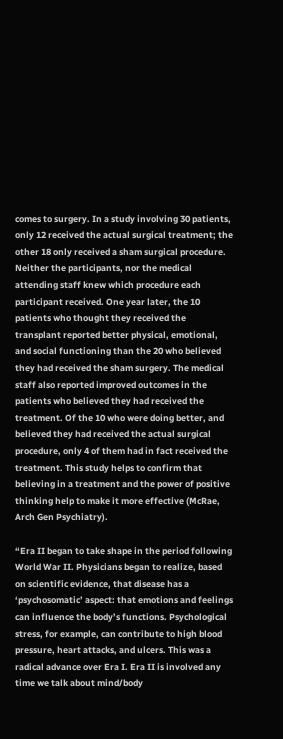comes to surgery. In a study involving 30 patients, only 12 received the actual surgical treatment; the other 18 only received a sham surgical procedure. Neither the participants, nor the medical attending staff knew which procedure each participant received. One year later, the 10 patients who thought they received the transplant reported better physical, emotional, and social functioning than the 20 who believed they had received the sham surgery. The medical staff also reported improved outcomes in the patients who believed they had received the treatment. Of the 10 who were doing better, and believed they had received the actual surgical procedure, only 4 of them had in fact received the treatment. This study helps to confirm that believing in a treatment and the power of positive thinking help to make it more effective (McRae, Arch Gen Psychiatry).

“Era II began to take shape in the period following World War II. Physicians began to realize, based on scientific evidence, that disease has a ‘psychosomatic’ aspect: that emotions and feelings can influence the body’s functions. Psychological stress, for example, can contribute to high blood pressure, heart attacks, and ulcers. This was a radical advance over Era I. Era II is involved any time we talk about mind/body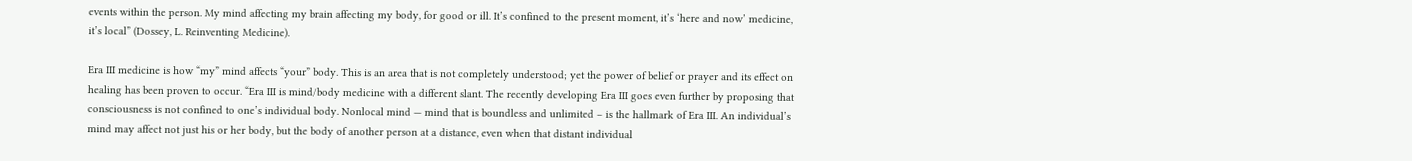events within the person. My mind affecting my brain affecting my body, for good or ill. It’s confined to the present moment, it’s ‘here and now’ medicine, it’s local” (Dossey, L. Reinventing Medicine).

Era III medicine is how “my” mind affects “your” body. This is an area that is not completely understood; yet the power of belief or prayer and its effect on healing has been proven to occur. “Era III is mind/body medicine with a different slant. The recently developing Era III goes even further by proposing that consciousness is not confined to one’s individual body. Nonlocal mind — mind that is boundless and unlimited – is the hallmark of Era III. An individual’s mind may affect not just his or her body, but the body of another person at a distance, even when that distant individual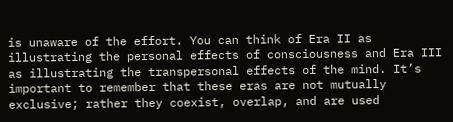is unaware of the effort. You can think of Era II as illustrating the personal effects of consciousness and Era III as illustrating the transpersonal effects of the mind. It’s important to remember that these eras are not mutually exclusive; rather they coexist, overlap, and are used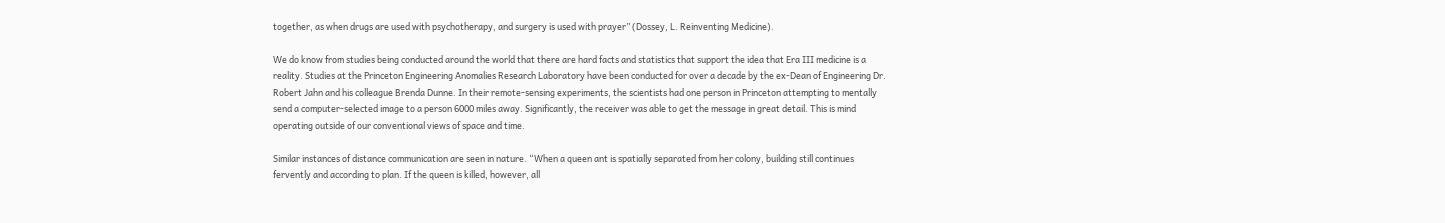together, as when drugs are used with psychotherapy, and surgery is used with prayer” (Dossey, L. Reinventing Medicine).

We do know from studies being conducted around the world that there are hard facts and statistics that support the idea that Era III medicine is a reality. Studies at the Princeton Engineering Anomalies Research Laboratory have been conducted for over a decade by the ex-Dean of Engineering Dr. Robert Jahn and his colleague Brenda Dunne. In their remote-sensing experiments, the scientists had one person in Princeton attempting to mentally send a computer-selected image to a person 6000 miles away. Significantly, the receiver was able to get the message in great detail. This is mind operating outside of our conventional views of space and time.

Similar instances of distance communication are seen in nature. “When a queen ant is spatially separated from her colony, building still continues fervently and according to plan. If the queen is killed, however, all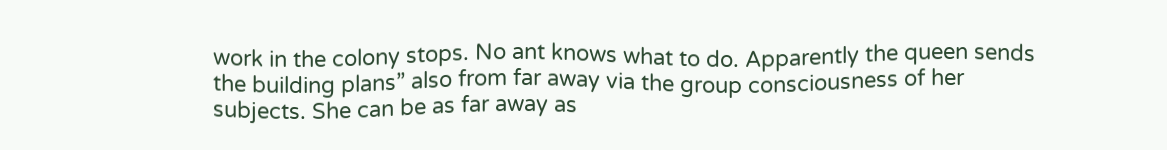work in the colony stops. No ant knows what to do. Apparently the queen sends the building plans” also from far away via the group consciousness of her subjects. She can be as far away as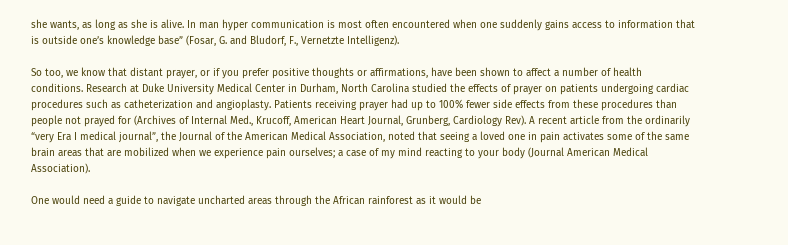she wants, as long as she is alive. In man hyper communication is most often encountered when one suddenly gains access to information that is outside one’s knowledge base” (Fosar, G. and Bludorf, F., Vernetzte Intelligenz).

So too, we know that distant prayer, or if you prefer positive thoughts or affirmations, have been shown to affect a number of health conditions. Research at Duke University Medical Center in Durham, North Carolina studied the effects of prayer on patients undergoing cardiac procedures such as catheterization and angioplasty. Patients receiving prayer had up to 100% fewer side effects from these procedures than people not prayed for (Archives of Internal Med., Krucoff, American Heart Journal, Grunberg, Cardiology Rev). A recent article from the ordinarily “very Era I medical journal”, the Journal of the American Medical Association, noted that seeing a loved one in pain activates some of the same brain areas that are mobilized when we experience pain ourselves; a case of my mind reacting to your body (Journal American Medical Association).

One would need a guide to navigate uncharted areas through the African rainforest as it would be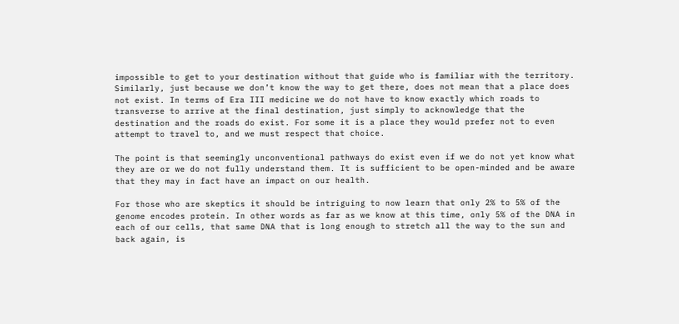impossible to get to your destination without that guide who is familiar with the territory. Similarly, just because we don’t know the way to get there, does not mean that a place does not exist. In terms of Era III medicine we do not have to know exactly which roads to transverse to arrive at the final destination, just simply to acknowledge that the destination and the roads do exist. For some it is a place they would prefer not to even attempt to travel to, and we must respect that choice.

The point is that seemingly unconventional pathways do exist even if we do not yet know what they are or we do not fully understand them. It is sufficient to be open-minded and be aware that they may in fact have an impact on our health.

For those who are skeptics it should be intriguing to now learn that only 2% to 5% of the genome encodes protein. In other words as far as we know at this time, only 5% of the DNA in each of our cells, that same DNA that is long enough to stretch all the way to the sun and back again, is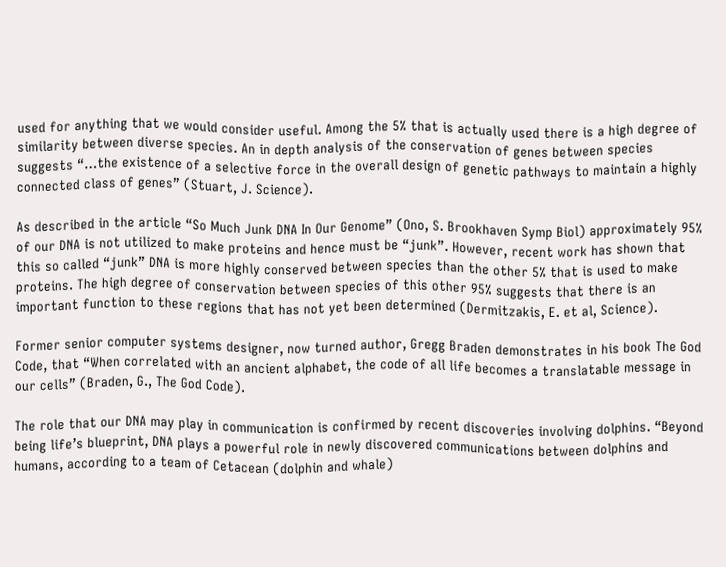used for anything that we would consider useful. Among the 5% that is actually used there is a high degree of similarity between diverse species. An in depth analysis of the conservation of genes between species suggests “…the existence of a selective force in the overall design of genetic pathways to maintain a highly connected class of genes” (Stuart, J. Science).

As described in the article “So Much Junk DNA In Our Genome” (Ono, S. Brookhaven Symp Biol) approximately 95% of our DNA is not utilized to make proteins and hence must be “junk”. However, recent work has shown that this so called “junk” DNA is more highly conserved between species than the other 5% that is used to make proteins. The high degree of conservation between species of this other 95% suggests that there is an important function to these regions that has not yet been determined (Dermitzakis, E. et al, Science).

Former senior computer systems designer, now turned author, Gregg Braden demonstrates in his book The God Code, that “When correlated with an ancient alphabet, the code of all life becomes a translatable message in our cells” (Braden, G., The God Code).

The role that our DNA may play in communication is confirmed by recent discoveries involving dolphins. “Beyond being life’s blueprint, DNA plays a powerful role in newly discovered communications between dolphins and humans, according to a team of Cetacean (dolphin and whale)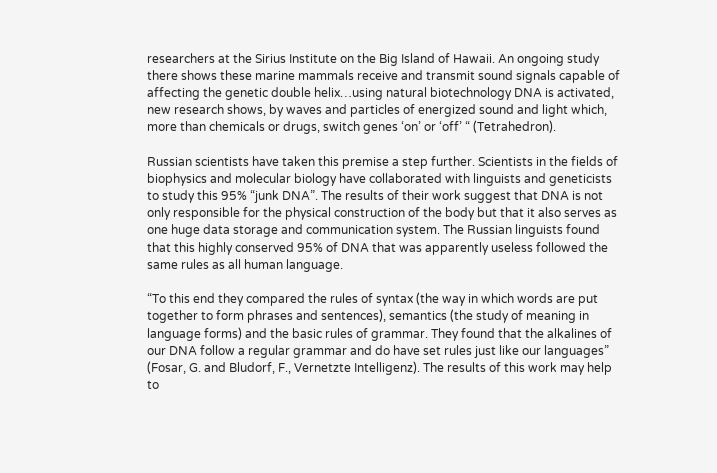researchers at the Sirius Institute on the Big Island of Hawaii. An ongoing study there shows these marine mammals receive and transmit sound signals capable of affecting the genetic double helix…using natural biotechnology DNA is activated, new research shows, by waves and particles of energized sound and light which, more than chemicals or drugs, switch genes ‘on’ or ‘off’ “ (Tetrahedron).

Russian scientists have taken this premise a step further. Scientists in the fields of biophysics and molecular biology have collaborated with linguists and geneticists to study this 95% “junk DNA”. The results of their work suggest that DNA is not only responsible for the physical construction of the body but that it also serves as one huge data storage and communication system. The Russian linguists found that this highly conserved 95% of DNA that was apparently useless followed the same rules as all human language.

“To this end they compared the rules of syntax (the way in which words are put together to form phrases and sentences), semantics (the study of meaning in language forms) and the basic rules of grammar. They found that the alkalines of our DNA follow a regular grammar and do have set rules just like our languages” (Fosar, G. and Bludorf, F., Vernetzte Intelligenz). The results of this work may help to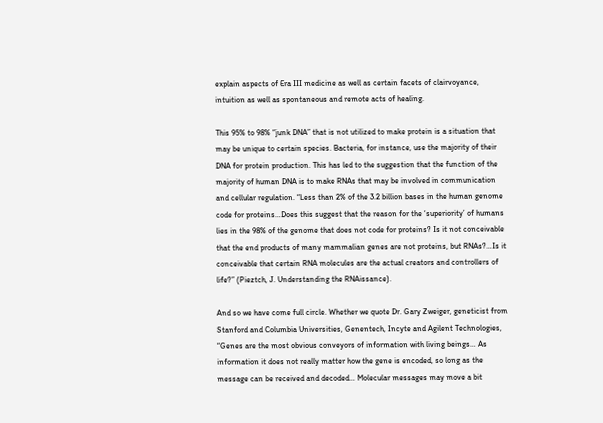explain aspects of Era III medicine as well as certain facets of clairvoyance, intuition as well as spontaneous and remote acts of healing.

This 95% to 98% “junk DNA” that is not utilized to make protein is a situation that may be unique to certain species. Bacteria, for instance, use the majority of their DNA for protein production. This has led to the suggestion that the function of the majority of human DNA is to make RNAs that may be involved in communication and cellular regulation. “Less than 2% of the 3.2 billion bases in the human genome code for proteins…Does this suggest that the reason for the ‘superiority’ of humans lies in the 98% of the genome that does not code for proteins? Is it not conceivable that the end products of many mammalian genes are not proteins, but RNAs?…Is it conceivable that certain RNA molecules are the actual creators and controllers of life?” (Pieztch, J. Understanding the RNAissance).

And so we have come full circle. Whether we quote Dr. Gary Zweiger, geneticist from Stanford and Columbia Universities, Genentech, Incyte and Agilent Technologies, “Genes are the most obvious conveyors of information with living beings… As information it does not really matter how the gene is encoded, so long as the message can be received and decoded… Molecular messages may move a bit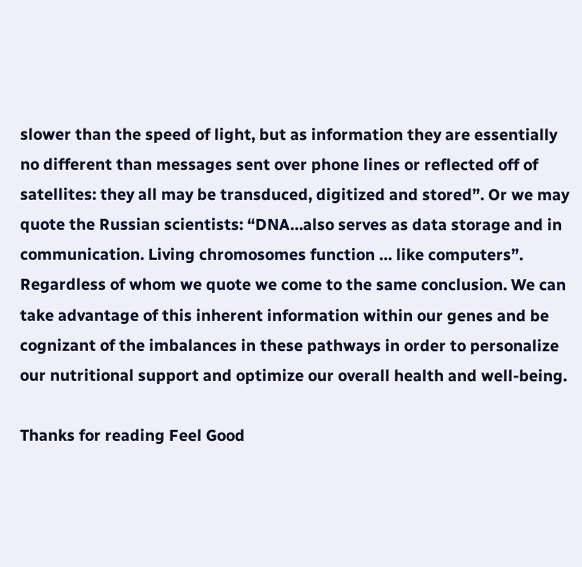slower than the speed of light, but as information they are essentially no different than messages sent over phone lines or reflected off of satellites: they all may be transduced, digitized and stored”. Or we may quote the Russian scientists: “DNA…also serves as data storage and in communication. Living chromosomes function … like computers”. Regardless of whom we quote we come to the same conclusion. We can take advantage of this inherent information within our genes and be cognizant of the imbalances in these pathways in order to personalize our nutritional support and optimize our overall health and well-being.

Thanks for reading Feel Good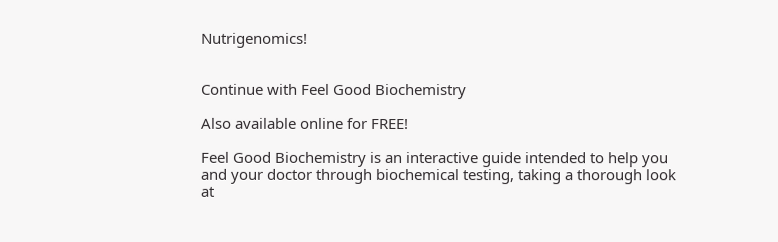Nutrigenomics!


Continue with Feel Good Biochemistry

Also available online for FREE!

Feel Good Biochemistry is an interactive guide intended to help you
and your doctor through biochemical testing, taking a thorough look
at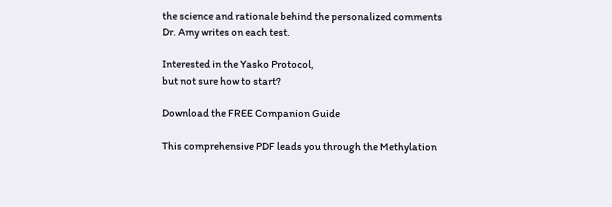the science and rationale behind the personalized comments
Dr. Amy writes on each test.

Interested in the Yasko Protocol,
but not sure how to start?

Download the FREE Companion Guide

This comprehensive PDF leads you through the Methylation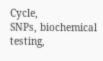Cycle,
SNPs, biochemical testing,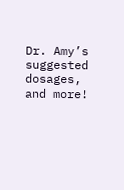Dr. Amy’s suggested dosages, and more!